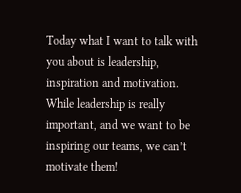Today what I want to talk with you about is leadership, inspiration and motivation. While leadership is really important, and we want to be inspiring our teams, we can’t motivate them!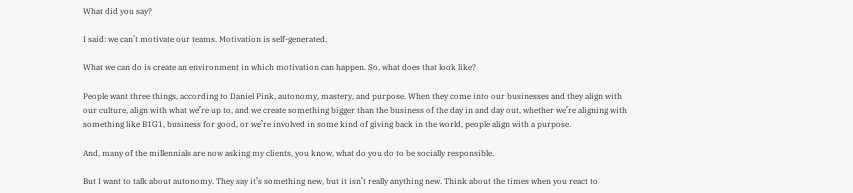What did you say?

I said: we can’t motivate our teams. Motivation is self-generated.

What we can do is create an environment in which motivation can happen. So, what does that look like?

People want three things, according to Daniel Pink, autonomy, mastery, and purpose. When they come into our businesses and they align with our culture, align with what we’re up to, and we create something bigger than the business of the day in and day out, whether we’re aligning with something like B1G1, business for good, or we’re involved in some kind of giving back in the world, people align with a purpose.

And, many of the millennials are now asking my clients, you know, what do you do to be socially responsible.

But I want to talk about autonomy. They say it’s something new, but it isn’t really anything new. Think about the times when you react to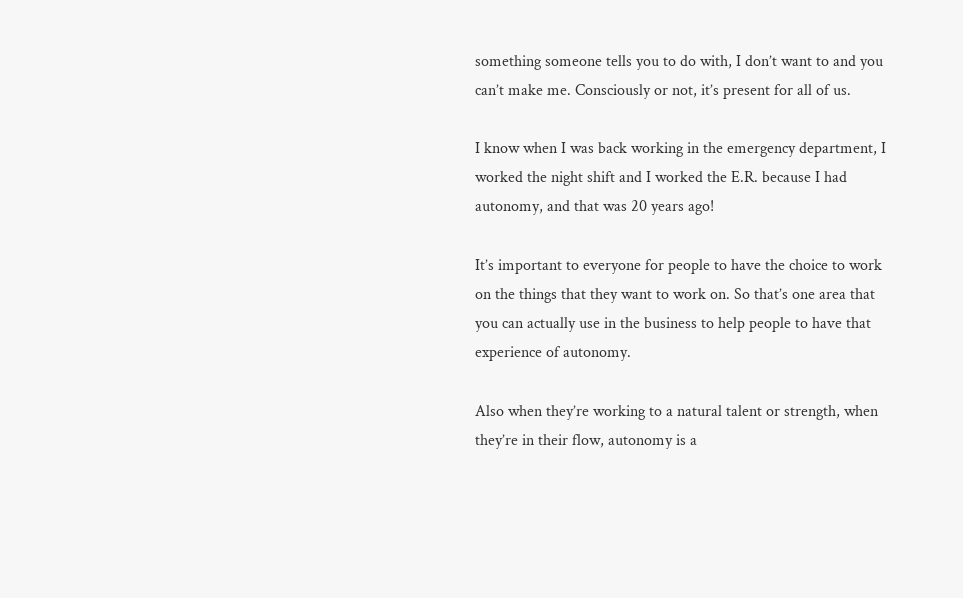something someone tells you to do with, I don’t want to and you can’t make me. Consciously or not, it’s present for all of us.

I know when I was back working in the emergency department, I worked the night shift and I worked the E.R. because I had autonomy, and that was 20 years ago!

It’s important to everyone for people to have the choice to work on the things that they want to work on. So that’s one area that you can actually use in the business to help people to have that experience of autonomy.

Also when they’re working to a natural talent or strength, when they’re in their flow, autonomy is a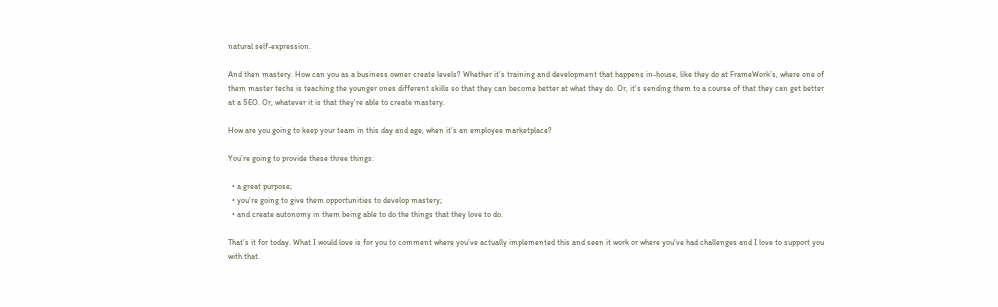natural self-expression.

And then mastery. How can you as a business owner create levels? Whether it’s training and development that happens in-house, like they do at FrameWork’s, where one of them master techs is teaching the younger ones different skills so that they can become better at what they do. Or, it’s sending them to a course of that they can get better at a SEO. Or, whatever it is that they’re able to create mastery.

How are you going to keep your team in this day and age, when it’s an employee marketplace?

You’re going to provide these three things:

  • a great purpose;
  • you’re going to give them opportunities to develop mastery;
  • and create autonomy in them being able to do the things that they love to do.

That’s it for today. What I would love is for you to comment where you’ve actually implemented this and seen it work or where you’ve had challenges and I love to support you with that.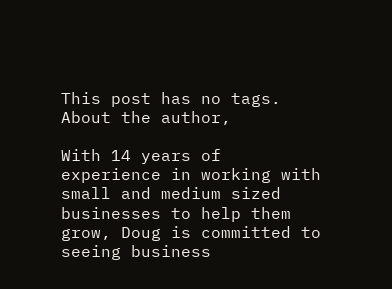This post has no tags.
About the author,

With 14 years of experience in working with small and medium sized businesses to help them grow, Doug is committed to seeing business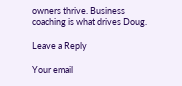owners thrive. Business coaching is what drives Doug.

Leave a Reply

Your email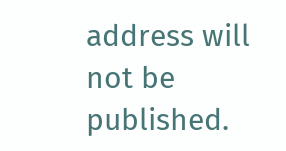address will not be published.